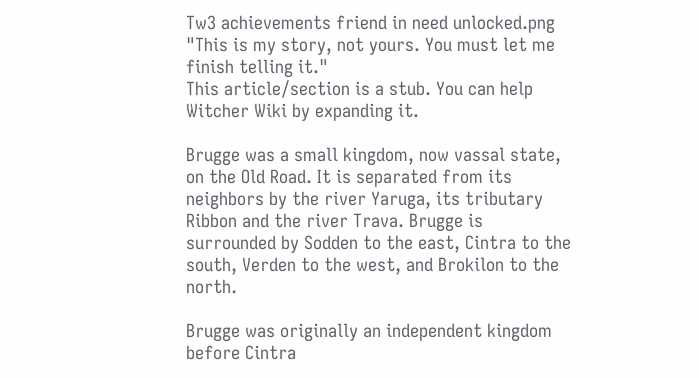Tw3 achievements friend in need unlocked.png
"This is my story, not yours. You must let me finish telling it."
This article/section is a stub. You can help Witcher Wiki by expanding it.

Brugge was a small kingdom, now vassal state, on the Old Road. It is separated from its neighbors by the river Yaruga, its tributary Ribbon and the river Trava. Brugge is surrounded by Sodden to the east, Cintra to the south, Verden to the west, and Brokilon to the north.

Brugge was originally an independent kingdom before Cintra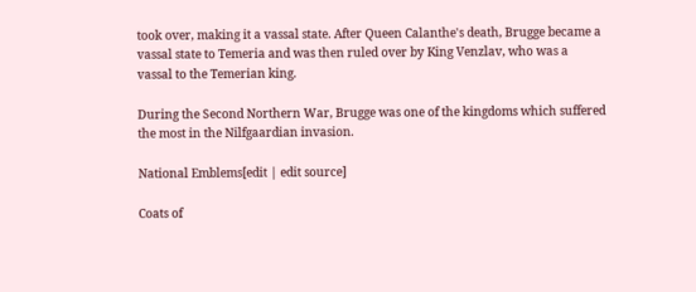took over, making it a vassal state. After Queen Calanthe's death, Brugge became a vassal state to Temeria and was then ruled over by King Venzlav, who was a vassal to the Temerian king.

During the Second Northern War, Brugge was one of the kingdoms which suffered the most in the Nilfgaardian invasion.

National Emblems[edit | edit source]

Coats of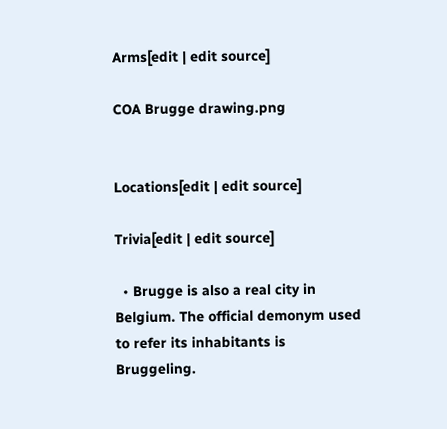Arms[edit | edit source]

COA Brugge drawing.png


Locations[edit | edit source]

Trivia[edit | edit source]

  • Brugge is also a real city in Belgium. The official demonym used to refer its inhabitants is Bruggeling.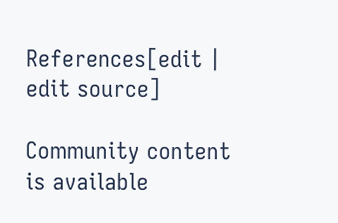References[edit | edit source]

Community content is available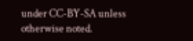under CC-BY-SA unless otherwise noted.